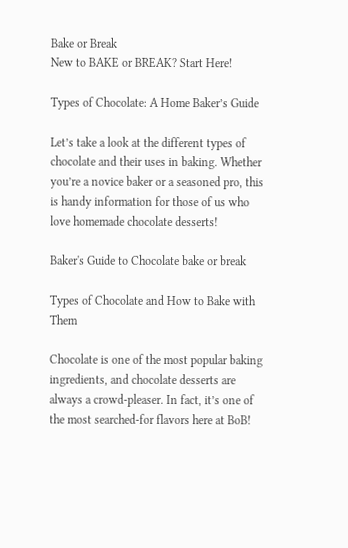Bake or Break
New to BAKE or BREAK? Start Here!

Types of Chocolate: A Home Baker’s Guide

Let’s take a look at the different types of chocolate and their uses in baking. Whether you’re a novice baker or a seasoned pro, this is handy information for those of us who love homemade chocolate desserts!

Baker's Guide to Chocolate bake or break

Types of Chocolate and How to Bake with Them

Chocolate is one of the most popular baking ingredients, and chocolate desserts are always a crowd-pleaser. In fact, it’s one of the most searched-for flavors here at BoB!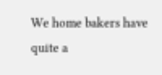We home bakers have quite a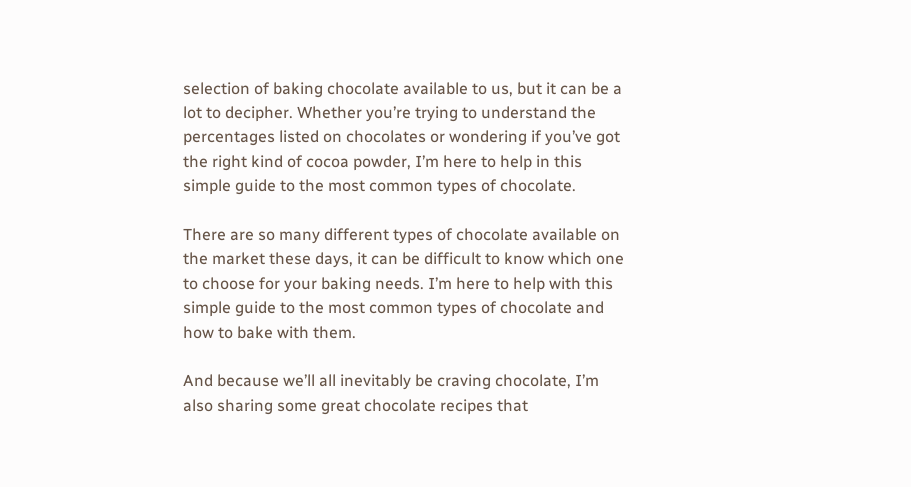selection of baking chocolate available to us, but it can be a lot to decipher. Whether you’re trying to understand the percentages listed on chocolates or wondering if you’ve got the right kind of cocoa powder, I’m here to help in this simple guide to the most common types of chocolate.

There are so many different types of chocolate available on the market these days, it can be difficult to know which one to choose for your baking needs. I’m here to help with this simple guide to the most common types of chocolate and how to bake with them.

And because we’ll all inevitably be craving chocolate, I’m also sharing some great chocolate recipes that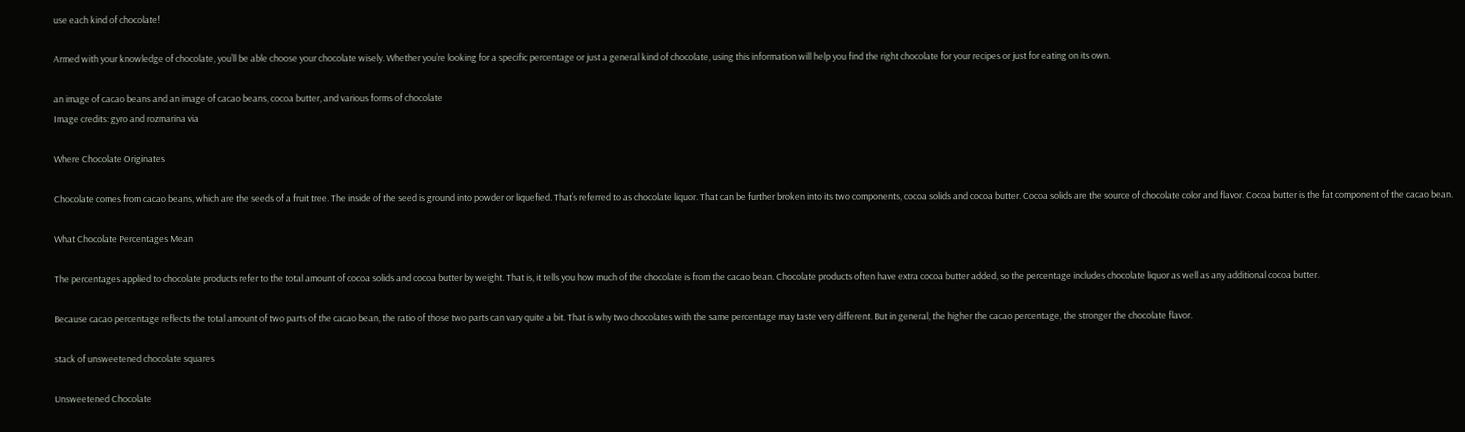use each kind of chocolate!

Armed with your knowledge of chocolate, you’ll be able choose your chocolate wisely. Whether you’re looking for a specific percentage or just a general kind of chocolate, using this information will help you find the right chocolate for your recipes or just for eating on its own.

an image of cacao beans and an image of cacao beans, cocoa butter, and various forms of chocolate
Image credits: gyro and rozmarina via

Where Chocolate Originates

Chocolate comes from cacao beans, which are the seeds of a fruit tree. The inside of the seed is ground into powder or liquefied. That’s referred to as chocolate liquor. That can be further broken into its two components, cocoa solids and cocoa butter. Cocoa solids are the source of chocolate color and flavor. Cocoa butter is the fat component of the cacao bean.

What Chocolate Percentages Mean

The percentages applied to chocolate products refer to the total amount of cocoa solids and cocoa butter by weight. That is, it tells you how much of the chocolate is from the cacao bean. Chocolate products often have extra cocoa butter added, so the percentage includes chocolate liquor as well as any additional cocoa butter.

Because cacao percentage reflects the total amount of two parts of the cacao bean, the ratio of those two parts can vary quite a bit. That is why two chocolates with the same percentage may taste very different. But in general, the higher the cacao percentage, the stronger the chocolate flavor.

stack of unsweetened chocolate squares

Unsweetened Chocolate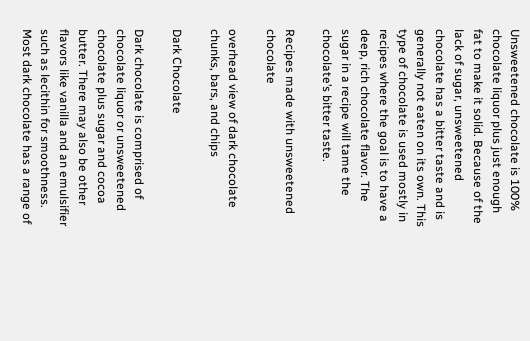Unsweetened chocolate is 100% chocolate liquor plus just enough fat to make it solid. Because of the lack of sugar, unsweetened chocolate has a bitter taste and is generally not eaten on its own. This type of chocolate is used mostly in recipes where the goal is to have a deep, rich chocolate flavor. The sugar in a recipe will tame the chocolate’s bitter taste.

Recipes made with unsweetened chocolate

overhead view of dark chocolate chunks, bars, and chips

Dark Chocolate

Dark chocolate is comprised of chocolate liquor or unsweetened chocolate plus sugar and cocoa butter. There may also be other flavors like vanilla and an emulsifier such as lecithin for smoothness. Most dark chocolate has a range of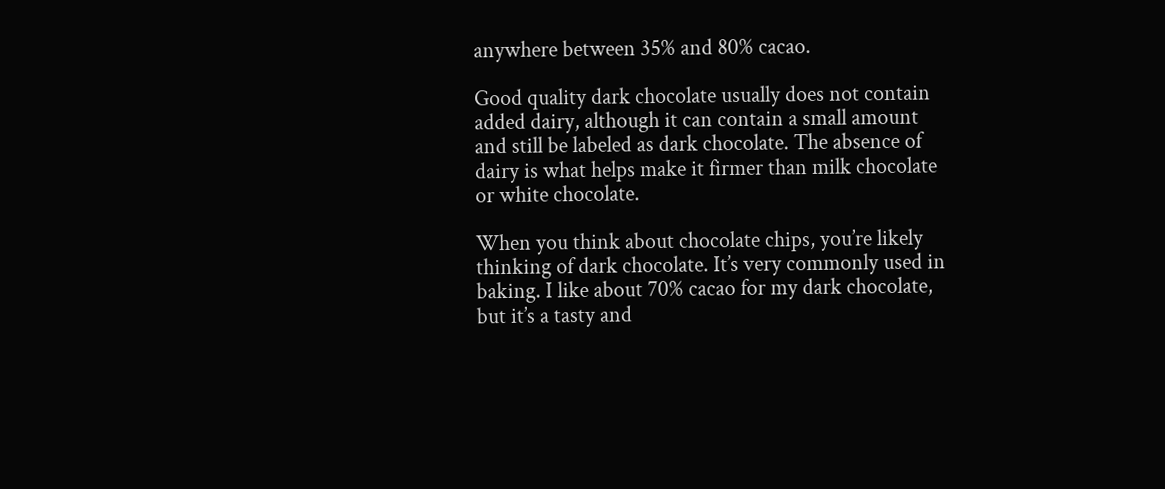anywhere between 35% and 80% cacao.

Good quality dark chocolate usually does not contain added dairy, although it can contain a small amount and still be labeled as dark chocolate. The absence of dairy is what helps make it firmer than milk chocolate or white chocolate.

When you think about chocolate chips, you’re likely thinking of dark chocolate. It’s very commonly used in baking. I like about 70% cacao for my dark chocolate, but it’s a tasty and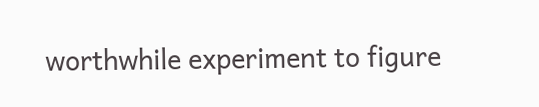worthwhile experiment to figure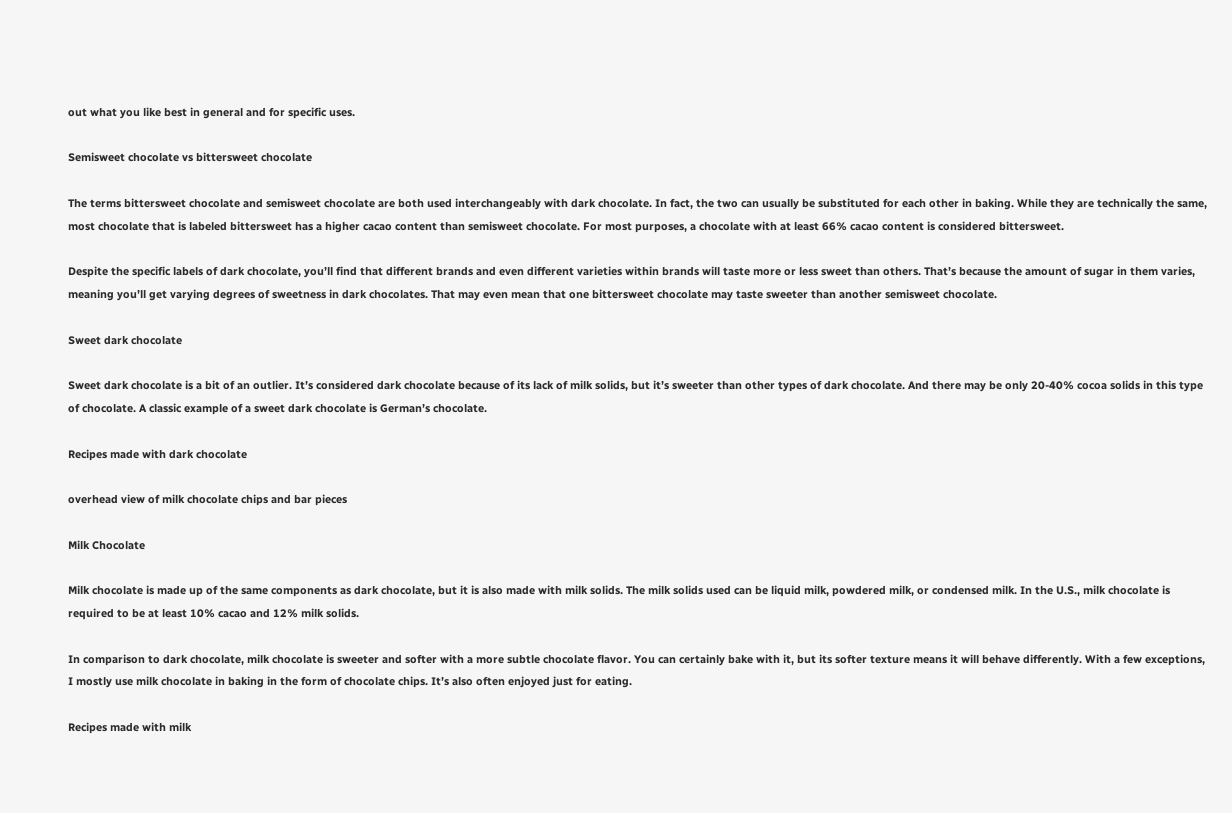out what you like best in general and for specific uses.

Semisweet chocolate vs bittersweet chocolate

The terms bittersweet chocolate and semisweet chocolate are both used interchangeably with dark chocolate. In fact, the two can usually be substituted for each other in baking. While they are technically the same, most chocolate that is labeled bittersweet has a higher cacao content than semisweet chocolate. For most purposes, a chocolate with at least 66% cacao content is considered bittersweet.

Despite the specific labels of dark chocolate, you’ll find that different brands and even different varieties within brands will taste more or less sweet than others. That’s because the amount of sugar in them varies, meaning you’ll get varying degrees of sweetness in dark chocolates. That may even mean that one bittersweet chocolate may taste sweeter than another semisweet chocolate.

Sweet dark chocolate

Sweet dark chocolate is a bit of an outlier. It’s considered dark chocolate because of its lack of milk solids, but it’s sweeter than other types of dark chocolate. And there may be only 20-40% cocoa solids in this type of chocolate. A classic example of a sweet dark chocolate is German’s chocolate.

Recipes made with dark chocolate

overhead view of milk chocolate chips and bar pieces

Milk Chocolate

Milk chocolate is made up of the same components as dark chocolate, but it is also made with milk solids. The milk solids used can be liquid milk, powdered milk, or condensed milk. In the U.S., milk chocolate is required to be at least 10% cacao and 12% milk solids.

In comparison to dark chocolate, milk chocolate is sweeter and softer with a more subtle chocolate flavor. You can certainly bake with it, but its softer texture means it will behave differently. With a few exceptions, I mostly use milk chocolate in baking in the form of chocolate chips. It’s also often enjoyed just for eating.

Recipes made with milk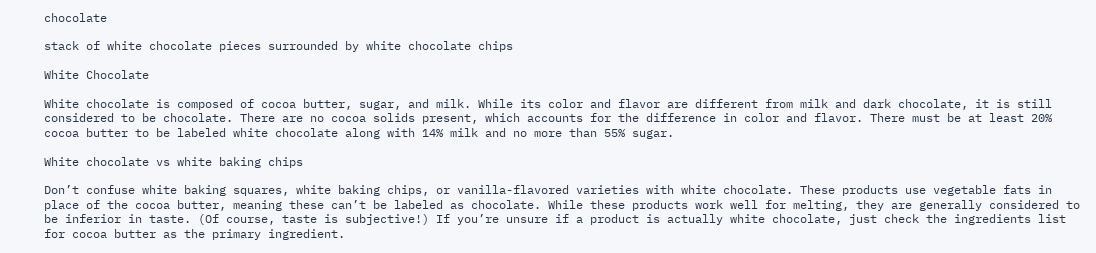chocolate

stack of white chocolate pieces surrounded by white chocolate chips

White Chocolate

White chocolate is composed of cocoa butter, sugar, and milk. While its color and flavor are different from milk and dark chocolate, it is still considered to be chocolate. There are no cocoa solids present, which accounts for the difference in color and flavor. There must be at least 20% cocoa butter to be labeled white chocolate along with 14% milk and no more than 55% sugar.

White chocolate vs white baking chips

Don’t confuse white baking squares, white baking chips, or vanilla-flavored varieties with white chocolate. These products use vegetable fats in place of the cocoa butter, meaning these can’t be labeled as chocolate. While these products work well for melting, they are generally considered to be inferior in taste. (Of course, taste is subjective!) If you’re unsure if a product is actually white chocolate, just check the ingredients list for cocoa butter as the primary ingredient.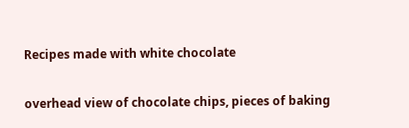Recipes made with white chocolate

overhead view of chocolate chips, pieces of baking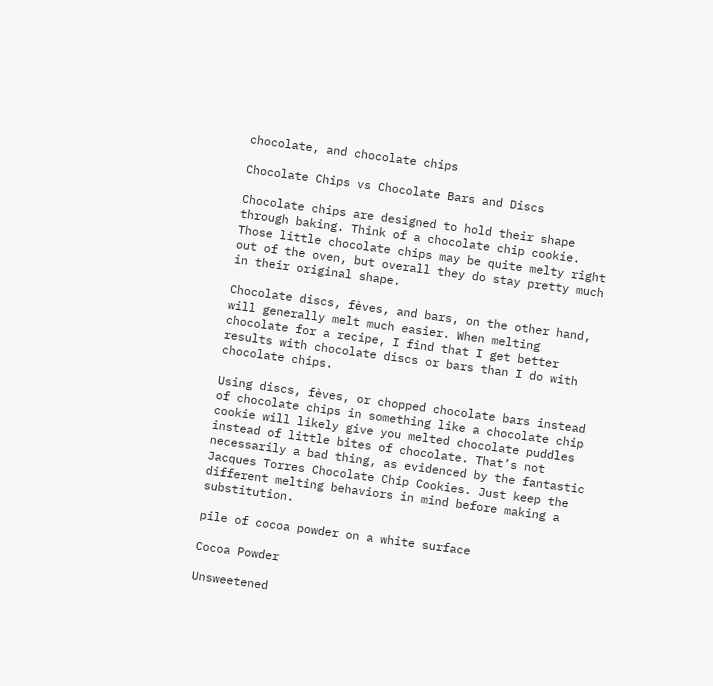chocolate, and chocolate chips

Chocolate Chips vs Chocolate Bars and Discs

Chocolate chips are designed to hold their shape through baking. Think of a chocolate chip cookie. Those little chocolate chips may be quite melty right out of the oven, but overall they do stay pretty much in their original shape.

Chocolate discs, fèves, and bars, on the other hand, will generally melt much easier. When melting chocolate for a recipe, I find that I get better results with chocolate discs or bars than I do with chocolate chips.

Using discs, fèves, or chopped chocolate bars instead of chocolate chips in something like a chocolate chip cookie will likely give you melted chocolate puddles instead of little bites of chocolate. That’s not necessarily a bad thing, as evidenced by the fantastic Jacques Torres Chocolate Chip Cookies. Just keep the different melting behaviors in mind before making a substitution.

pile of cocoa powder on a white surface

Cocoa Powder

Unsweetened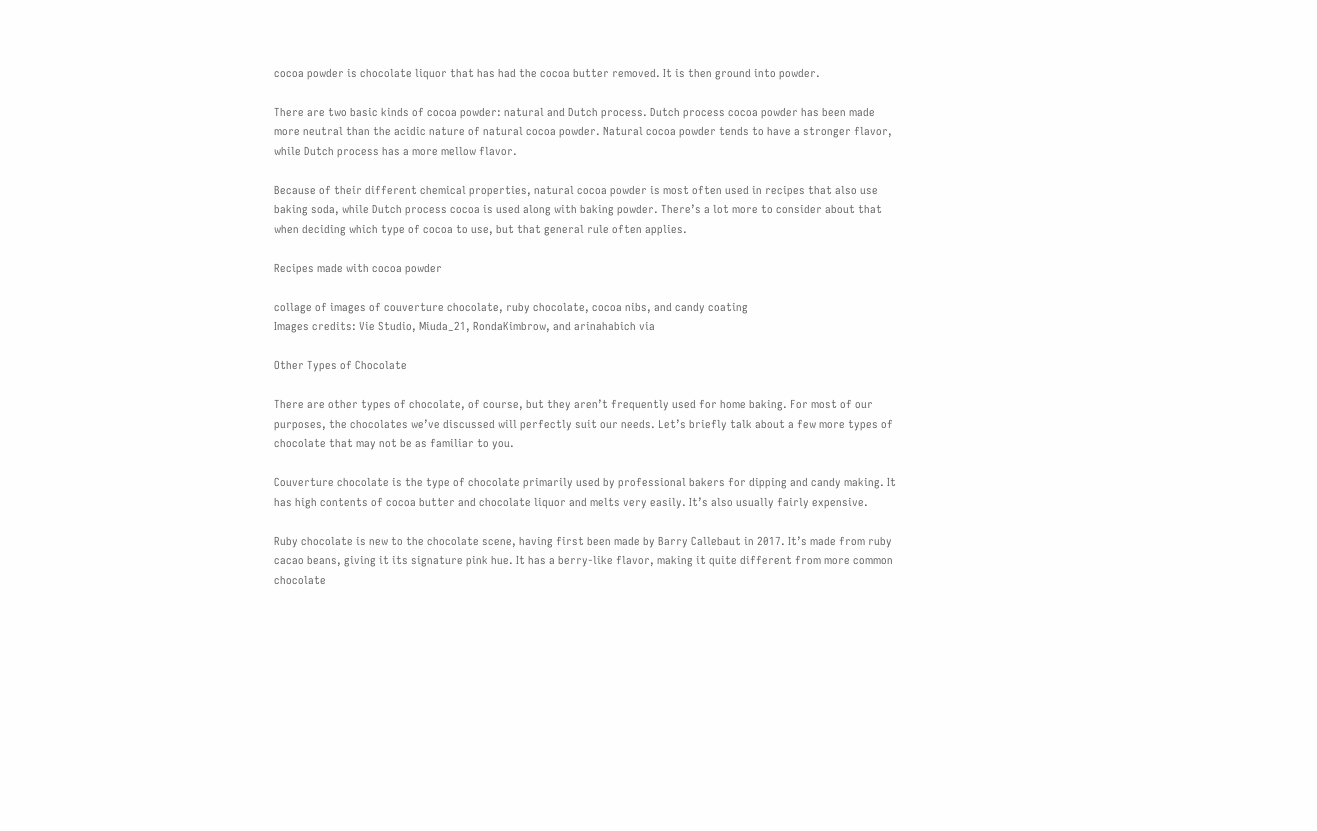cocoa powder is chocolate liquor that has had the cocoa butter removed. It is then ground into powder.

There are two basic kinds of cocoa powder: natural and Dutch process. Dutch process cocoa powder has been made more neutral than the acidic nature of natural cocoa powder. Natural cocoa powder tends to have a stronger flavor, while Dutch process has a more mellow flavor.

Because of their different chemical properties, natural cocoa powder is most often used in recipes that also use baking soda, while Dutch process cocoa is used along with baking powder. There’s a lot more to consider about that when deciding which type of cocoa to use, but that general rule often applies.

Recipes made with cocoa powder

collage of images of couverture chocolate, ruby chocolate, cocoa nibs, and candy coating
Images credits: Vie Studio, Miuda_21, RondaKimbrow, and arinahabich via

Other Types of Chocolate

There are other types of chocolate, of course, but they aren’t frequently used for home baking. For most of our purposes, the chocolates we’ve discussed will perfectly suit our needs. Let’s briefly talk about a few more types of chocolate that may not be as familiar to you.

Couverture chocolate is the type of chocolate primarily used by professional bakers for dipping and candy making. It has high contents of cocoa butter and chocolate liquor and melts very easily. It’s also usually fairly expensive.

Ruby chocolate is new to the chocolate scene, having first been made by Barry Callebaut in 2017. It’s made from ruby cacao beans, giving it its signature pink hue. It has a berry-like flavor, making it quite different from more common chocolate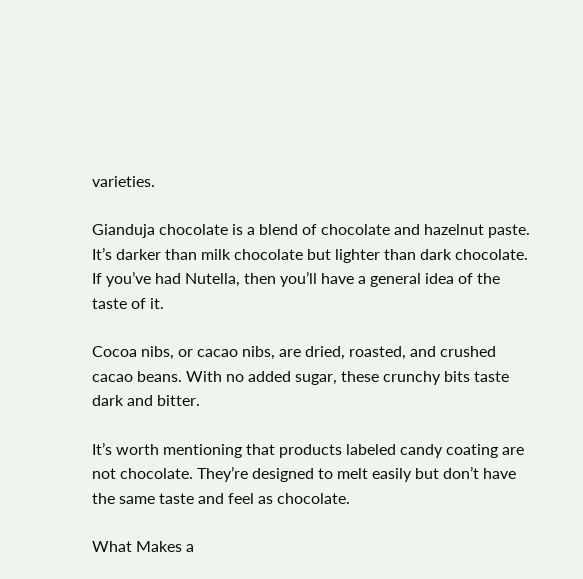varieties.

Gianduja chocolate is a blend of chocolate and hazelnut paste. It’s darker than milk chocolate but lighter than dark chocolate. If you’ve had Nutella, then you’ll have a general idea of the taste of it.

Cocoa nibs, or cacao nibs, are dried, roasted, and crushed cacao beans. With no added sugar, these crunchy bits taste dark and bitter.

It’s worth mentioning that products labeled candy coating are not chocolate. They’re designed to melt easily but don’t have the same taste and feel as chocolate.

What Makes a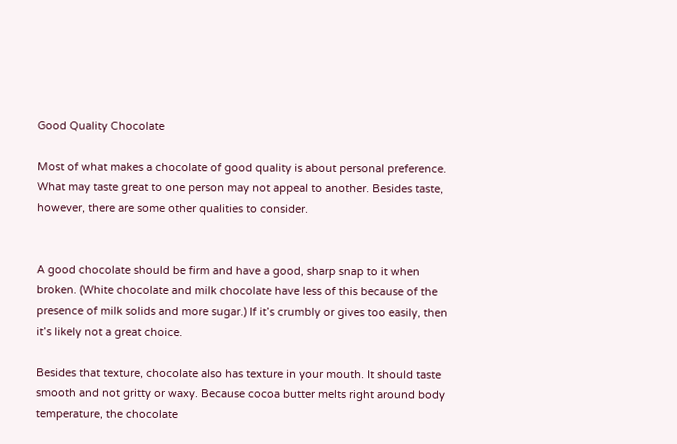Good Quality Chocolate

Most of what makes a chocolate of good quality is about personal preference. What may taste great to one person may not appeal to another. Besides taste, however, there are some other qualities to consider.


A good chocolate should be firm and have a good, sharp snap to it when broken. (White chocolate and milk chocolate have less of this because of the presence of milk solids and more sugar.) If it’s crumbly or gives too easily, then it’s likely not a great choice.

Besides that texture, chocolate also has texture in your mouth. It should taste smooth and not gritty or waxy. Because cocoa butter melts right around body temperature, the chocolate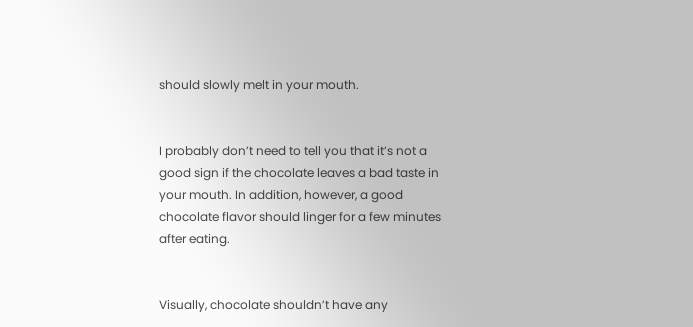should slowly melt in your mouth.


I probably don’t need to tell you that it’s not a good sign if the chocolate leaves a bad taste in your mouth. In addition, however, a good chocolate flavor should linger for a few minutes after eating.


Visually, chocolate shouldn’t have any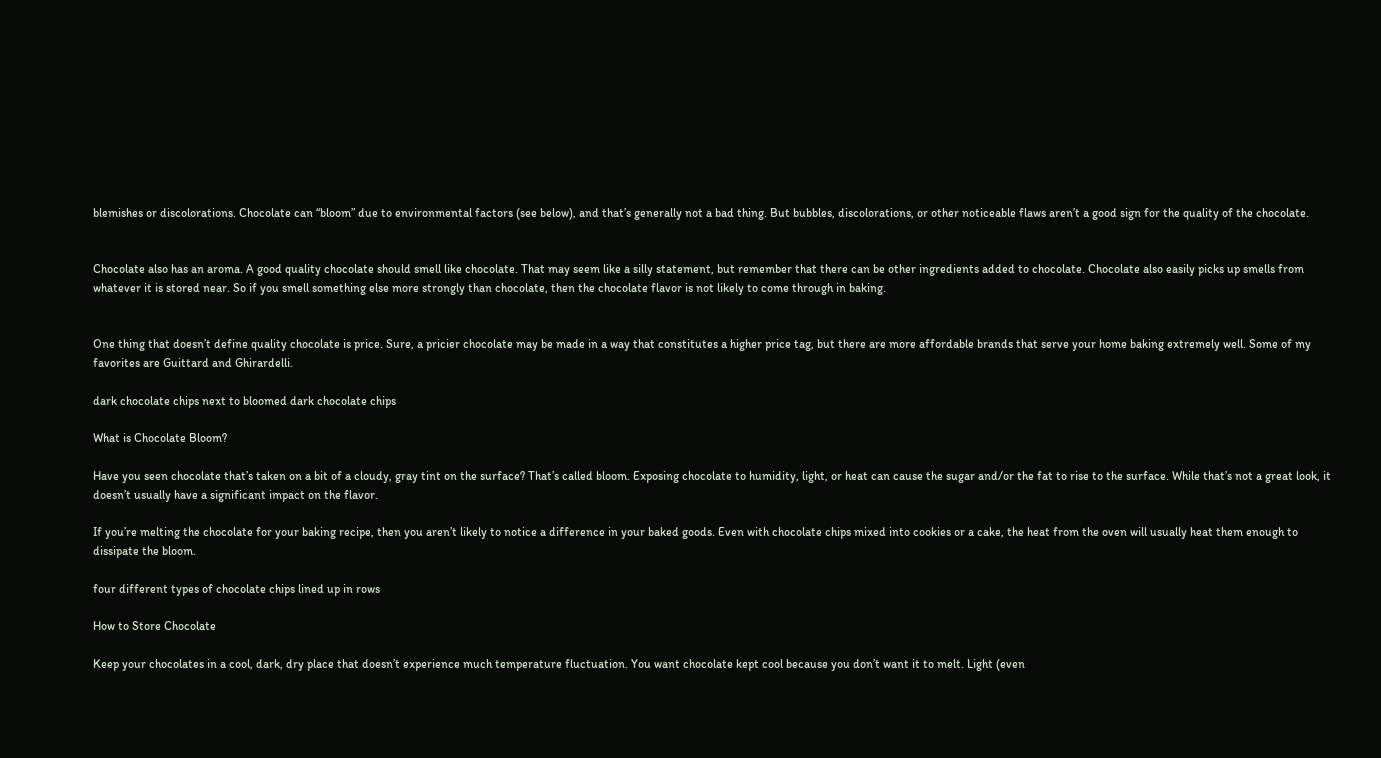blemishes or discolorations. Chocolate can “bloom” due to environmental factors (see below), and that’s generally not a bad thing. But bubbles, discolorations, or other noticeable flaws aren’t a good sign for the quality of the chocolate.


Chocolate also has an aroma. A good quality chocolate should smell like chocolate. That may seem like a silly statement, but remember that there can be other ingredients added to chocolate. Chocolate also easily picks up smells from whatever it is stored near. So if you smell something else more strongly than chocolate, then the chocolate flavor is not likely to come through in baking.


One thing that doesn’t define quality chocolate is price. Sure, a pricier chocolate may be made in a way that constitutes a higher price tag, but there are more affordable brands that serve your home baking extremely well. Some of my favorites are Guittard and Ghirardelli.

dark chocolate chips next to bloomed dark chocolate chips

What is Chocolate Bloom?

Have you seen chocolate that’s taken on a bit of a cloudy, gray tint on the surface? That’s called bloom. Exposing chocolate to humidity, light, or heat can cause the sugar and/or the fat to rise to the surface. While that’s not a great look, it doesn’t usually have a significant impact on the flavor.

If you’re melting the chocolate for your baking recipe, then you aren’t likely to notice a difference in your baked goods. Even with chocolate chips mixed into cookies or a cake, the heat from the oven will usually heat them enough to dissipate the bloom.

four different types of chocolate chips lined up in rows

How to Store Chocolate

Keep your chocolates in a cool, dark, dry place that doesn’t experience much temperature fluctuation. You want chocolate kept cool because you don’t want it to melt. Light (even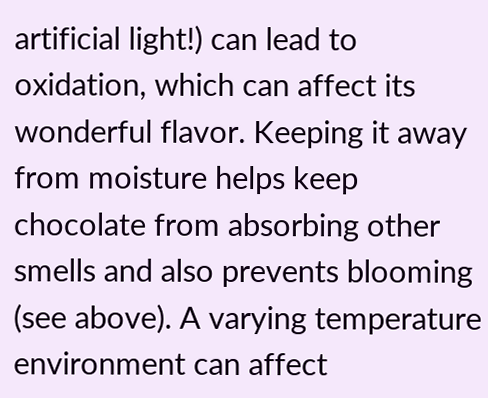artificial light!) can lead to oxidation, which can affect its wonderful flavor. Keeping it away from moisture helps keep chocolate from absorbing other smells and also prevents blooming (see above). A varying temperature environment can affect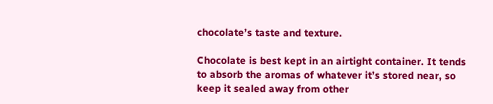chocolate’s taste and texture.

Chocolate is best kept in an airtight container. It tends to absorb the aromas of whatever it’s stored near, so keep it sealed away from other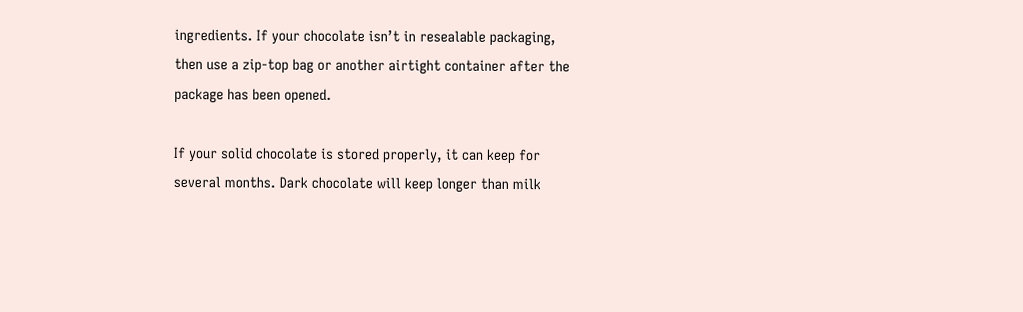ingredients. If your chocolate isn’t in resealable packaging, then use a zip-top bag or another airtight container after the package has been opened.

If your solid chocolate is stored properly, it can keep for several months. Dark chocolate will keep longer than milk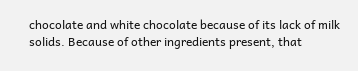chocolate and white chocolate because of its lack of milk solids. Because of other ingredients present, that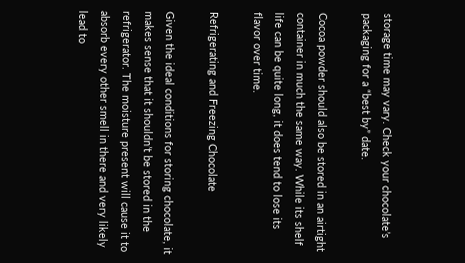storage time may vary. Check your chocolate’s packaging for a “best by” date.

Cocoa powder should also be stored in an airtight container in much the same way. While its shelf life can be quite long, it does tend to lose its flavor over time.

Refrigerating and Freezing Chocolate

Given the ideal conditions for storing chocolate, it makes sense that it shouldn’t be stored in the refrigerator. The moisture present will cause it to absorb every other smell in there and very likely lead to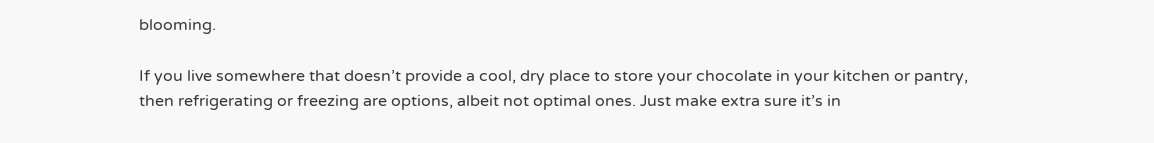blooming.

If you live somewhere that doesn’t provide a cool, dry place to store your chocolate in your kitchen or pantry, then refrigerating or freezing are options, albeit not optimal ones. Just make extra sure it’s in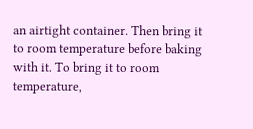an airtight container. Then bring it to room temperature before baking with it. To bring it to room temperature,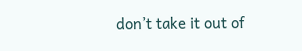don’t take it out of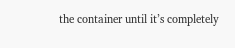the container until it’s completely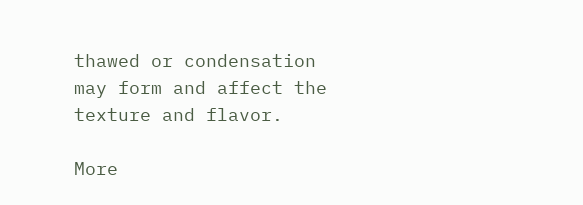thawed or condensation may form and affect the texture and flavor.

More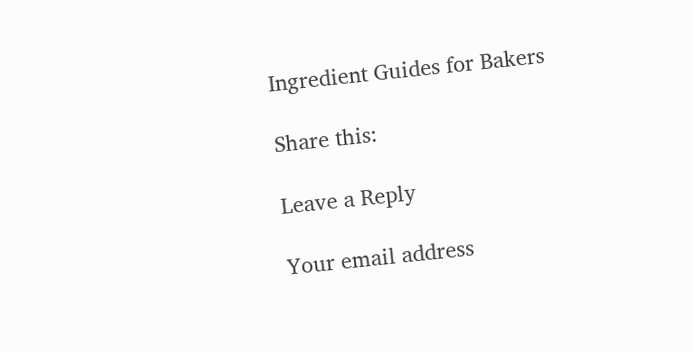Ingredient Guides for Bakers

Share this:

Leave a Reply

Your email address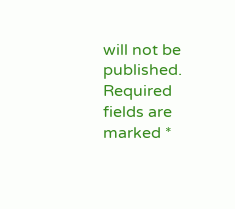will not be published. Required fields are marked *